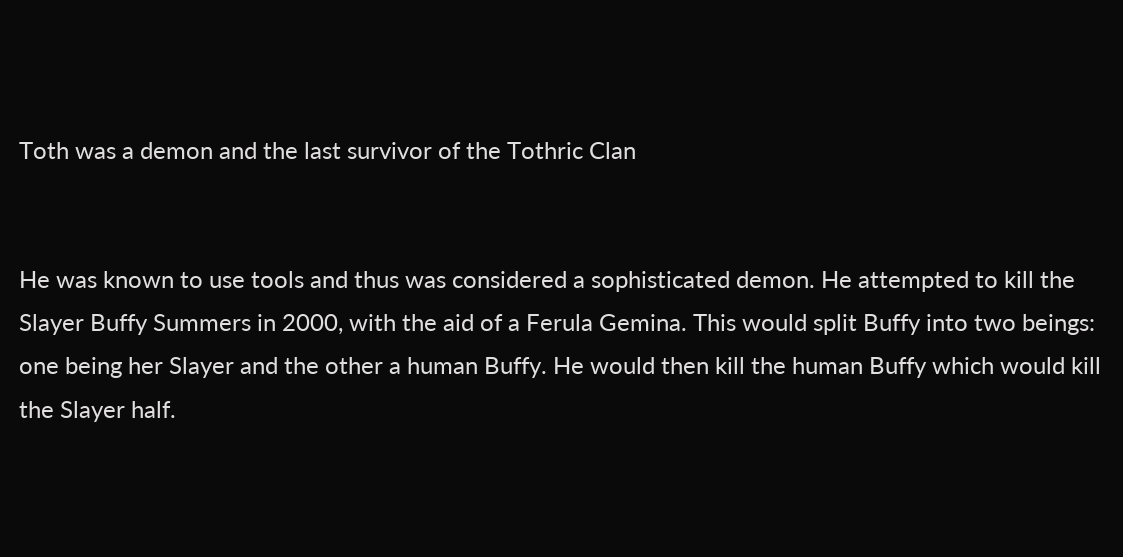Toth was a demon and the last survivor of the Tothric Clan


He was known to use tools and thus was considered a sophisticated demon. He attempted to kill the Slayer Buffy Summers in 2000, with the aid of a Ferula Gemina. This would split Buffy into two beings: one being her Slayer and the other a human Buffy. He would then kill the human Buffy which would kill the Slayer half.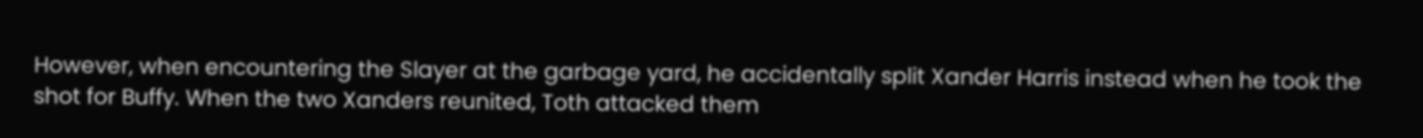However, when encountering the Slayer at the garbage yard, he accidentally split Xander Harris instead when he took the shot for Buffy. When the two Xanders reunited, Toth attacked them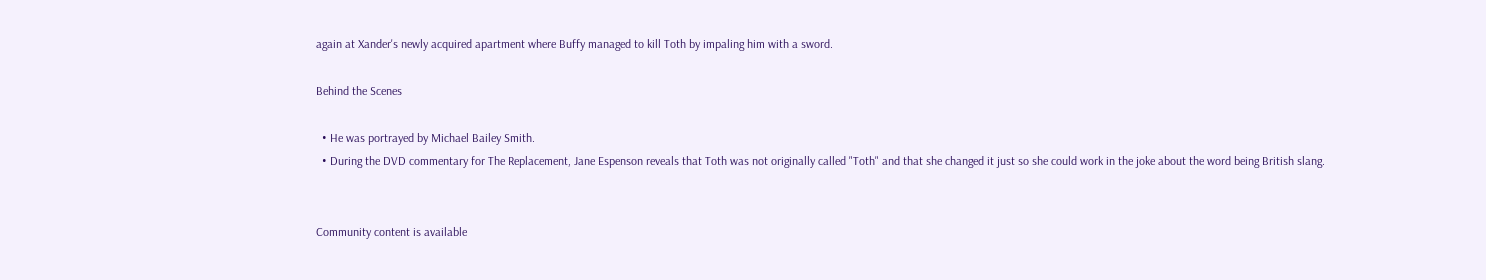again at Xander's newly acquired apartment where Buffy managed to kill Toth by impaling him with a sword.

Behind the Scenes

  • He was portrayed by Michael Bailey Smith.
  • During the DVD commentary for The Replacement, Jane Espenson reveals that Toth was not originally called "Toth" and that she changed it just so she could work in the joke about the word being British slang.


Community content is available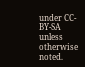under CC-BY-SA unless otherwise noted.